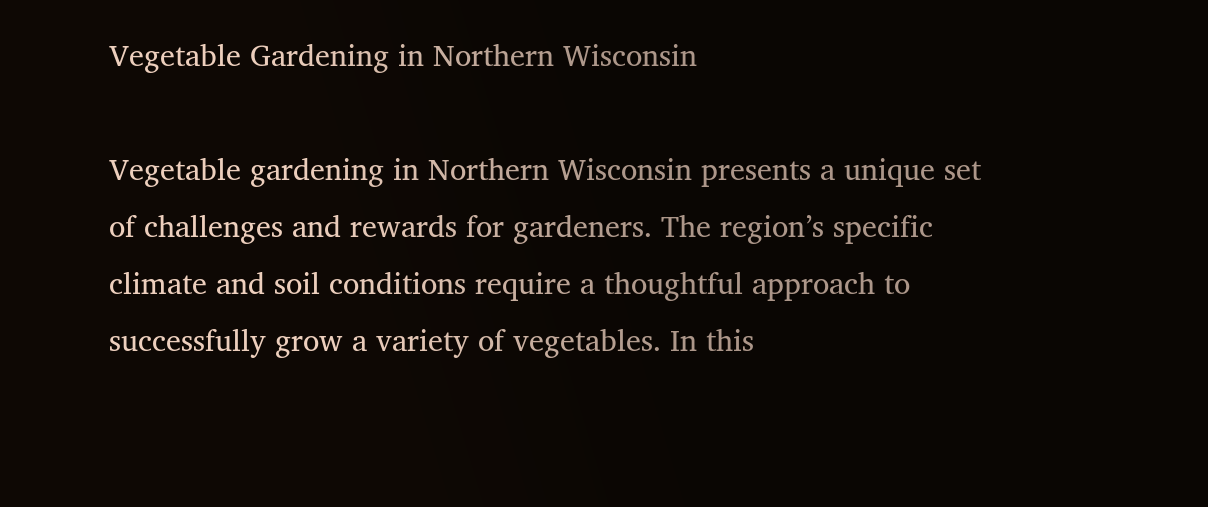Vegetable Gardening in Northern Wisconsin

Vegetable gardening in Northern Wisconsin presents a unique set of challenges and rewards for gardeners. The region’s specific climate and soil conditions require a thoughtful approach to successfully grow a variety of vegetables. In this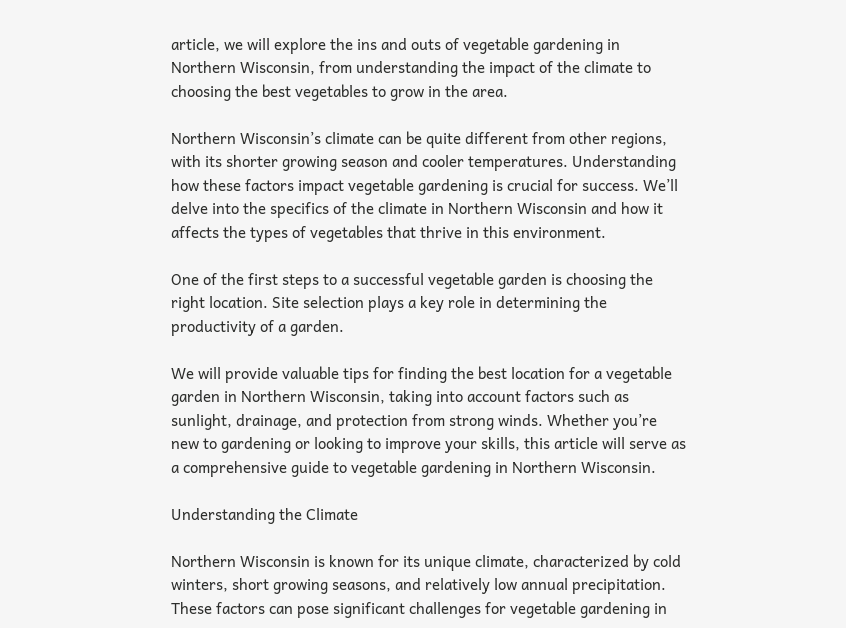article, we will explore the ins and outs of vegetable gardening in Northern Wisconsin, from understanding the impact of the climate to choosing the best vegetables to grow in the area.

Northern Wisconsin’s climate can be quite different from other regions, with its shorter growing season and cooler temperatures. Understanding how these factors impact vegetable gardening is crucial for success. We’ll delve into the specifics of the climate in Northern Wisconsin and how it affects the types of vegetables that thrive in this environment.

One of the first steps to a successful vegetable garden is choosing the right location. Site selection plays a key role in determining the productivity of a garden.

We will provide valuable tips for finding the best location for a vegetable garden in Northern Wisconsin, taking into account factors such as sunlight, drainage, and protection from strong winds. Whether you’re new to gardening or looking to improve your skills, this article will serve as a comprehensive guide to vegetable gardening in Northern Wisconsin.

Understanding the Climate

Northern Wisconsin is known for its unique climate, characterized by cold winters, short growing seasons, and relatively low annual precipitation. These factors can pose significant challenges for vegetable gardening in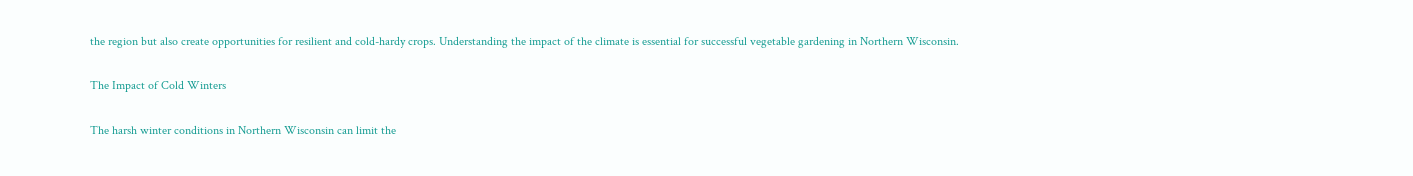the region but also create opportunities for resilient and cold-hardy crops. Understanding the impact of the climate is essential for successful vegetable gardening in Northern Wisconsin.

The Impact of Cold Winters

The harsh winter conditions in Northern Wisconsin can limit the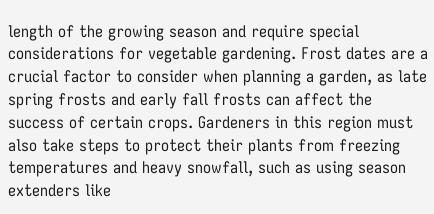length of the growing season and require special considerations for vegetable gardening. Frost dates are a crucial factor to consider when planning a garden, as late spring frosts and early fall frosts can affect the success of certain crops. Gardeners in this region must also take steps to protect their plants from freezing temperatures and heavy snowfall, such as using season extenders like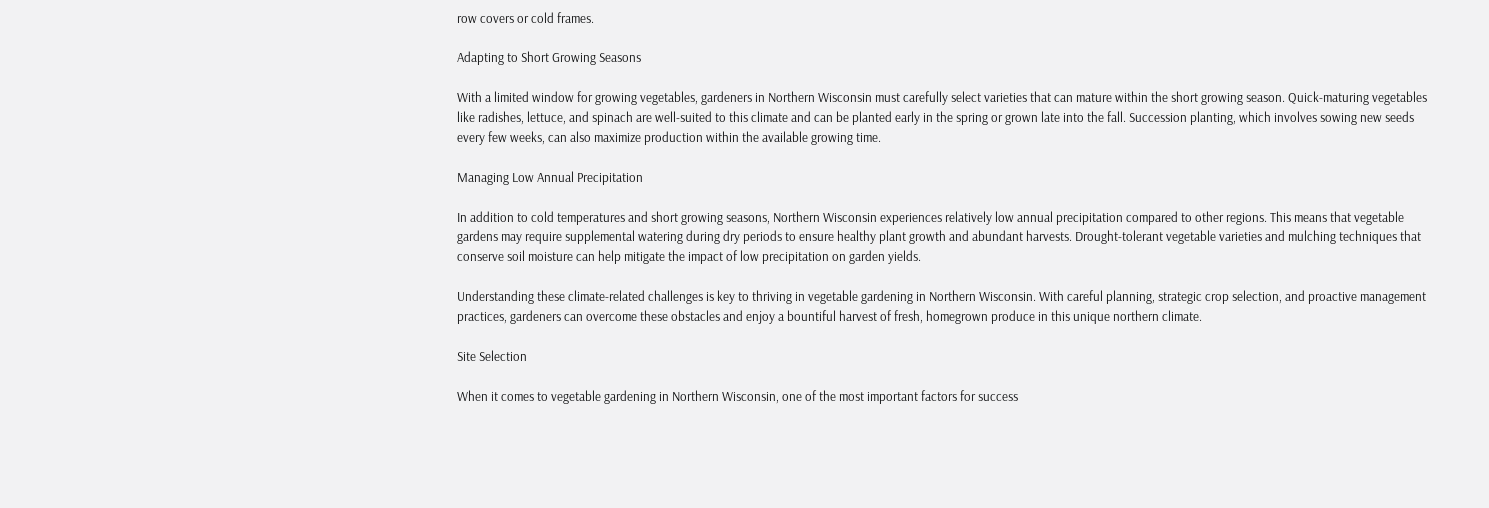row covers or cold frames.

Adapting to Short Growing Seasons

With a limited window for growing vegetables, gardeners in Northern Wisconsin must carefully select varieties that can mature within the short growing season. Quick-maturing vegetables like radishes, lettuce, and spinach are well-suited to this climate and can be planted early in the spring or grown late into the fall. Succession planting, which involves sowing new seeds every few weeks, can also maximize production within the available growing time.

Managing Low Annual Precipitation

In addition to cold temperatures and short growing seasons, Northern Wisconsin experiences relatively low annual precipitation compared to other regions. This means that vegetable gardens may require supplemental watering during dry periods to ensure healthy plant growth and abundant harvests. Drought-tolerant vegetable varieties and mulching techniques that conserve soil moisture can help mitigate the impact of low precipitation on garden yields.

Understanding these climate-related challenges is key to thriving in vegetable gardening in Northern Wisconsin. With careful planning, strategic crop selection, and proactive management practices, gardeners can overcome these obstacles and enjoy a bountiful harvest of fresh, homegrown produce in this unique northern climate.

Site Selection

When it comes to vegetable gardening in Northern Wisconsin, one of the most important factors for success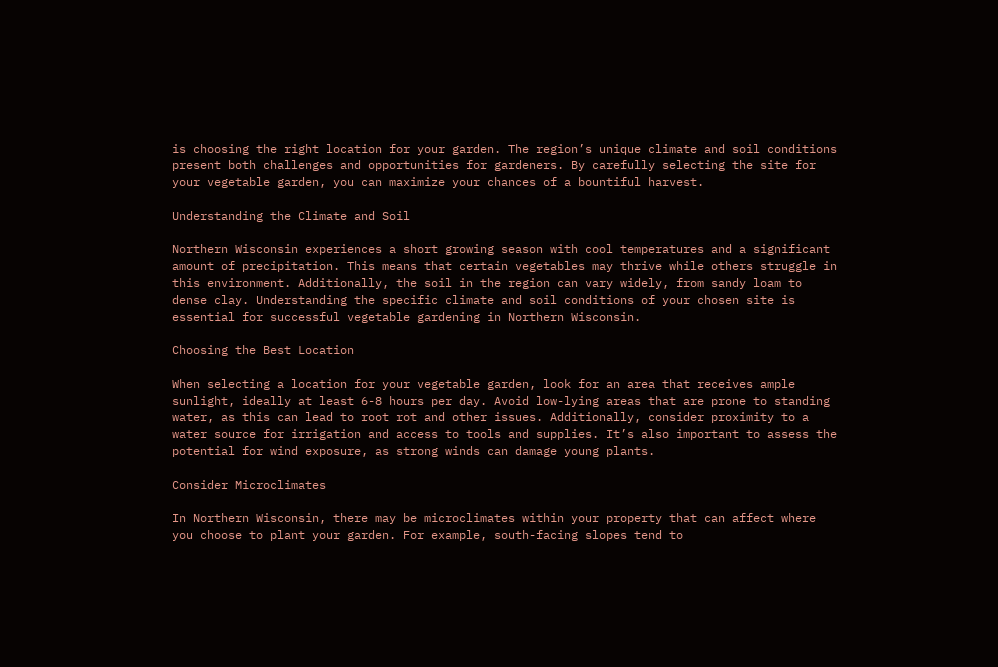is choosing the right location for your garden. The region’s unique climate and soil conditions present both challenges and opportunities for gardeners. By carefully selecting the site for your vegetable garden, you can maximize your chances of a bountiful harvest.

Understanding the Climate and Soil

Northern Wisconsin experiences a short growing season with cool temperatures and a significant amount of precipitation. This means that certain vegetables may thrive while others struggle in this environment. Additionally, the soil in the region can vary widely, from sandy loam to dense clay. Understanding the specific climate and soil conditions of your chosen site is essential for successful vegetable gardening in Northern Wisconsin.

Choosing the Best Location

When selecting a location for your vegetable garden, look for an area that receives ample sunlight, ideally at least 6-8 hours per day. Avoid low-lying areas that are prone to standing water, as this can lead to root rot and other issues. Additionally, consider proximity to a water source for irrigation and access to tools and supplies. It’s also important to assess the potential for wind exposure, as strong winds can damage young plants.

Consider Microclimates

In Northern Wisconsin, there may be microclimates within your property that can affect where you choose to plant your garden. For example, south-facing slopes tend to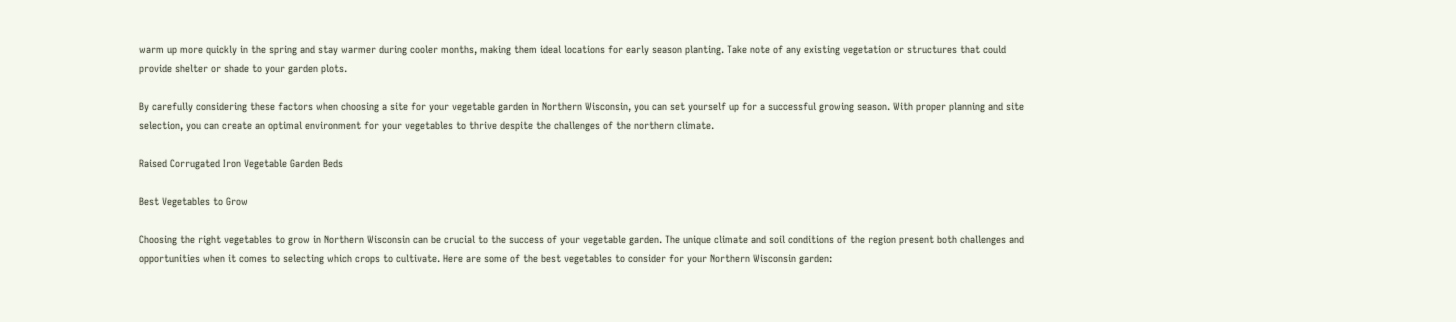warm up more quickly in the spring and stay warmer during cooler months, making them ideal locations for early season planting. Take note of any existing vegetation or structures that could provide shelter or shade to your garden plots.

By carefully considering these factors when choosing a site for your vegetable garden in Northern Wisconsin, you can set yourself up for a successful growing season. With proper planning and site selection, you can create an optimal environment for your vegetables to thrive despite the challenges of the northern climate.

Raised Corrugated Iron Vegetable Garden Beds

Best Vegetables to Grow

Choosing the right vegetables to grow in Northern Wisconsin can be crucial to the success of your vegetable garden. The unique climate and soil conditions of the region present both challenges and opportunities when it comes to selecting which crops to cultivate. Here are some of the best vegetables to consider for your Northern Wisconsin garden: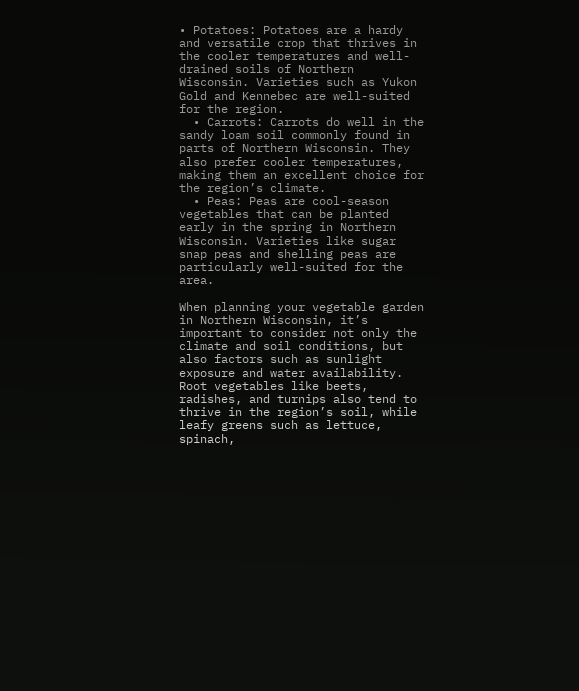• Potatoes: Potatoes are a hardy and versatile crop that thrives in the cooler temperatures and well-drained soils of Northern Wisconsin. Varieties such as Yukon Gold and Kennebec are well-suited for the region.
  • Carrots: Carrots do well in the sandy loam soil commonly found in parts of Northern Wisconsin. They also prefer cooler temperatures, making them an excellent choice for the region’s climate.
  • Peas: Peas are cool-season vegetables that can be planted early in the spring in Northern Wisconsin. Varieties like sugar snap peas and shelling peas are particularly well-suited for the area.

When planning your vegetable garden in Northern Wisconsin, it’s important to consider not only the climate and soil conditions, but also factors such as sunlight exposure and water availability. Root vegetables like beets, radishes, and turnips also tend to thrive in the region’s soil, while leafy greens such as lettuce, spinach,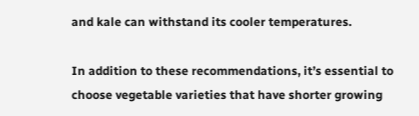and kale can withstand its cooler temperatures.

In addition to these recommendations, it’s essential to choose vegetable varieties that have shorter growing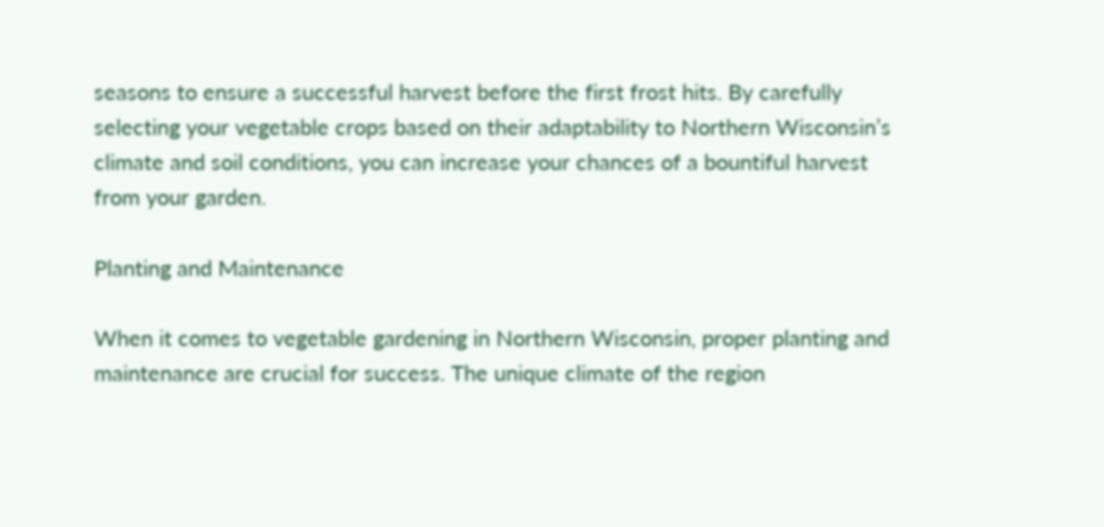seasons to ensure a successful harvest before the first frost hits. By carefully selecting your vegetable crops based on their adaptability to Northern Wisconsin’s climate and soil conditions, you can increase your chances of a bountiful harvest from your garden.

Planting and Maintenance

When it comes to vegetable gardening in Northern Wisconsin, proper planting and maintenance are crucial for success. The unique climate of the region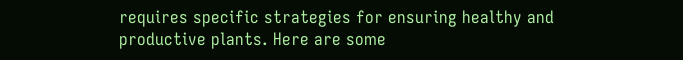requires specific strategies for ensuring healthy and productive plants. Here are some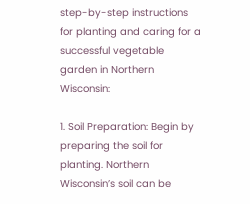step-by-step instructions for planting and caring for a successful vegetable garden in Northern Wisconsin:

1. Soil Preparation: Begin by preparing the soil for planting. Northern Wisconsin’s soil can be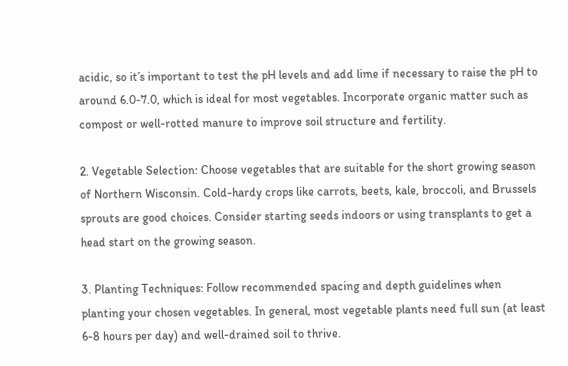acidic, so it’s important to test the pH levels and add lime if necessary to raise the pH to around 6.0-7.0, which is ideal for most vegetables. Incorporate organic matter such as compost or well-rotted manure to improve soil structure and fertility.

2. Vegetable Selection: Choose vegetables that are suitable for the short growing season of Northern Wisconsin. Cold-hardy crops like carrots, beets, kale, broccoli, and Brussels sprouts are good choices. Consider starting seeds indoors or using transplants to get a head start on the growing season.

3. Planting Techniques: Follow recommended spacing and depth guidelines when planting your chosen vegetables. In general, most vegetable plants need full sun (at least 6-8 hours per day) and well-drained soil to thrive.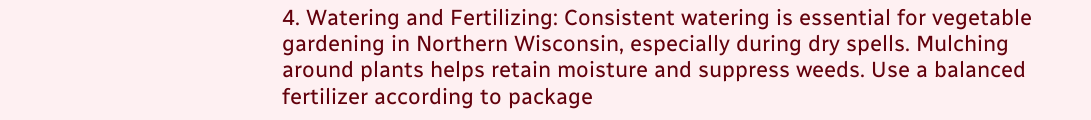4. Watering and Fertilizing: Consistent watering is essential for vegetable gardening in Northern Wisconsin, especially during dry spells. Mulching around plants helps retain moisture and suppress weeds. Use a balanced fertilizer according to package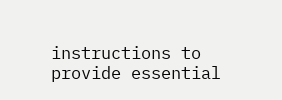instructions to provide essential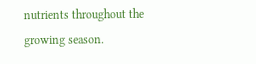nutrients throughout the growing season.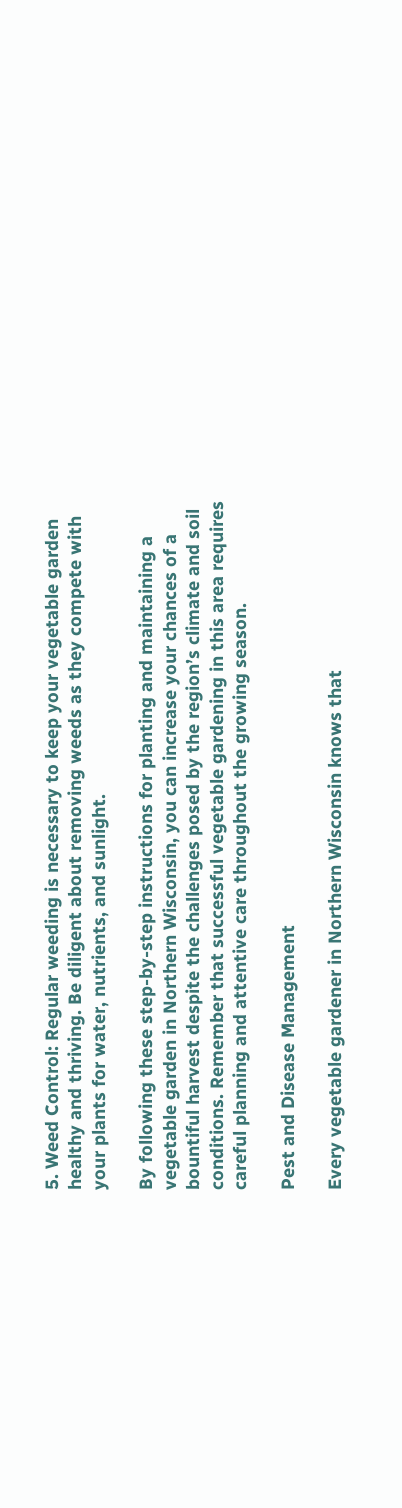5. Weed Control: Regular weeding is necessary to keep your vegetable garden healthy and thriving. Be diligent about removing weeds as they compete with your plants for water, nutrients, and sunlight.

By following these step-by-step instructions for planting and maintaining a vegetable garden in Northern Wisconsin, you can increase your chances of a bountiful harvest despite the challenges posed by the region’s climate and soil conditions. Remember that successful vegetable gardening in this area requires careful planning and attentive care throughout the growing season.

Pest and Disease Management

Every vegetable gardener in Northern Wisconsin knows that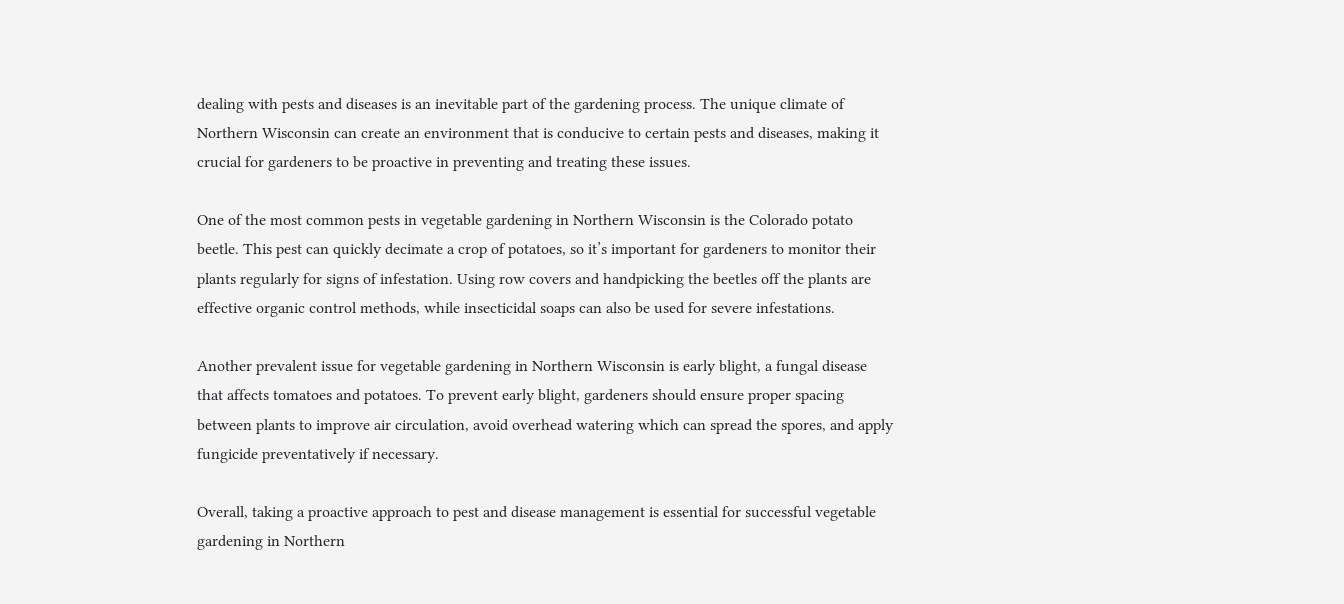dealing with pests and diseases is an inevitable part of the gardening process. The unique climate of Northern Wisconsin can create an environment that is conducive to certain pests and diseases, making it crucial for gardeners to be proactive in preventing and treating these issues.

One of the most common pests in vegetable gardening in Northern Wisconsin is the Colorado potato beetle. This pest can quickly decimate a crop of potatoes, so it’s important for gardeners to monitor their plants regularly for signs of infestation. Using row covers and handpicking the beetles off the plants are effective organic control methods, while insecticidal soaps can also be used for severe infestations.

Another prevalent issue for vegetable gardening in Northern Wisconsin is early blight, a fungal disease that affects tomatoes and potatoes. To prevent early blight, gardeners should ensure proper spacing between plants to improve air circulation, avoid overhead watering which can spread the spores, and apply fungicide preventatively if necessary.

Overall, taking a proactive approach to pest and disease management is essential for successful vegetable gardening in Northern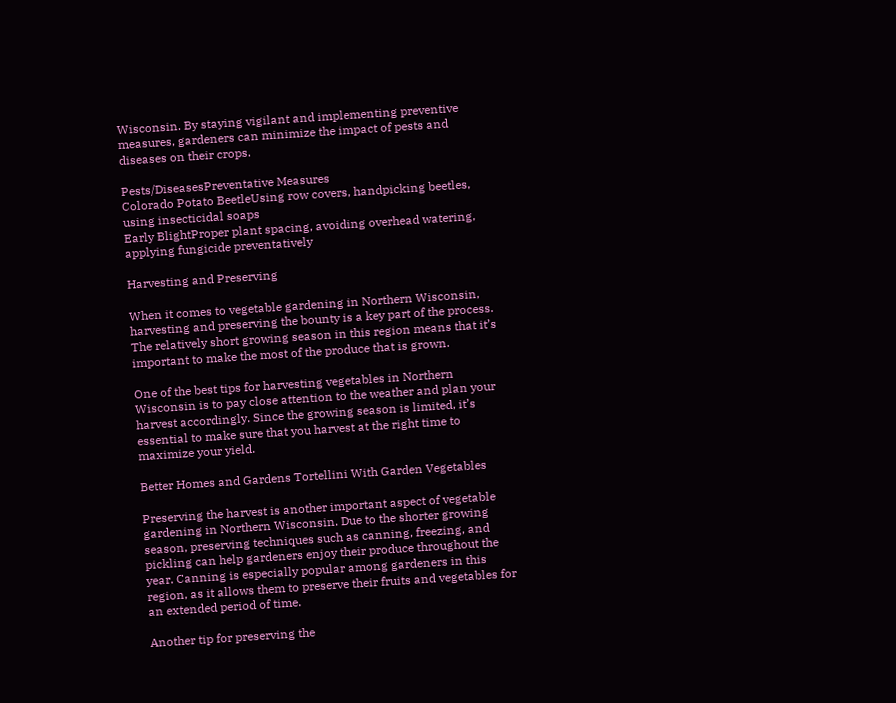Wisconsin. By staying vigilant and implementing preventive measures, gardeners can minimize the impact of pests and diseases on their crops.

Pests/DiseasesPreventative Measures
Colorado Potato BeetleUsing row covers, handpicking beetles, using insecticidal soaps
Early BlightProper plant spacing, avoiding overhead watering, applying fungicide preventatively

Harvesting and Preserving

When it comes to vegetable gardening in Northern Wisconsin, harvesting and preserving the bounty is a key part of the process. The relatively short growing season in this region means that it’s important to make the most of the produce that is grown.

One of the best tips for harvesting vegetables in Northern Wisconsin is to pay close attention to the weather and plan your harvest accordingly. Since the growing season is limited, it’s essential to make sure that you harvest at the right time to maximize your yield.

Better Homes and Gardens Tortellini With Garden Vegetables

Preserving the harvest is another important aspect of vegetable gardening in Northern Wisconsin. Due to the shorter growing season, preserving techniques such as canning, freezing, and pickling can help gardeners enjoy their produce throughout the year. Canning is especially popular among gardeners in this region, as it allows them to preserve their fruits and vegetables for an extended period of time.

Another tip for preserving the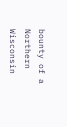bounty of a Northern Wisconsin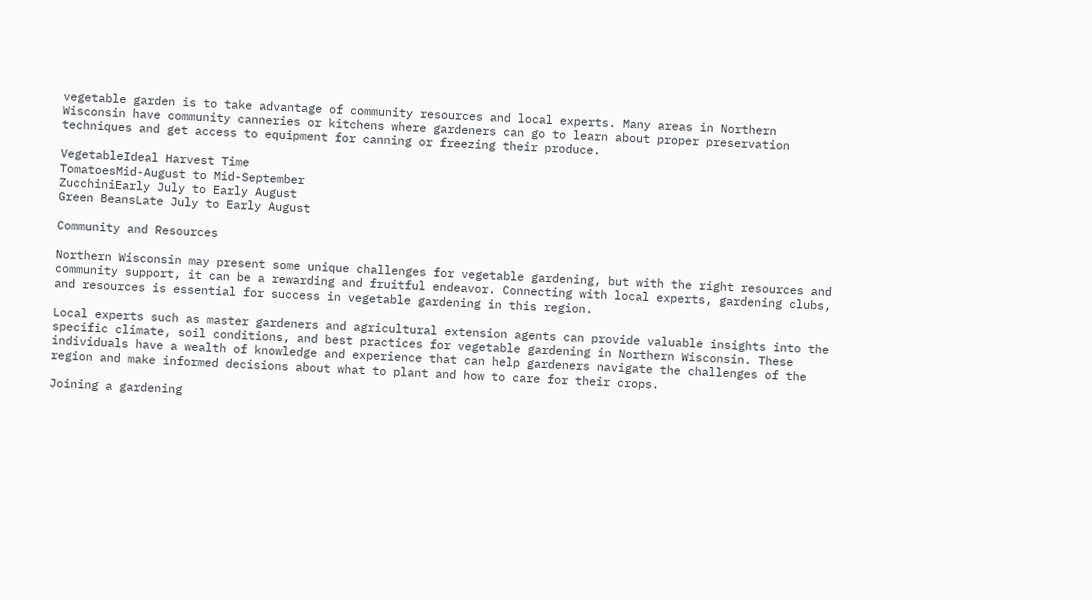vegetable garden is to take advantage of community resources and local experts. Many areas in Northern Wisconsin have community canneries or kitchens where gardeners can go to learn about proper preservation techniques and get access to equipment for canning or freezing their produce.

VegetableIdeal Harvest Time
TomatoesMid-August to Mid-September
ZucchiniEarly July to Early August
Green BeansLate July to Early August

Community and Resources

Northern Wisconsin may present some unique challenges for vegetable gardening, but with the right resources and community support, it can be a rewarding and fruitful endeavor. Connecting with local experts, gardening clubs, and resources is essential for success in vegetable gardening in this region.

Local experts such as master gardeners and agricultural extension agents can provide valuable insights into the specific climate, soil conditions, and best practices for vegetable gardening in Northern Wisconsin. These individuals have a wealth of knowledge and experience that can help gardeners navigate the challenges of the region and make informed decisions about what to plant and how to care for their crops.

Joining a gardening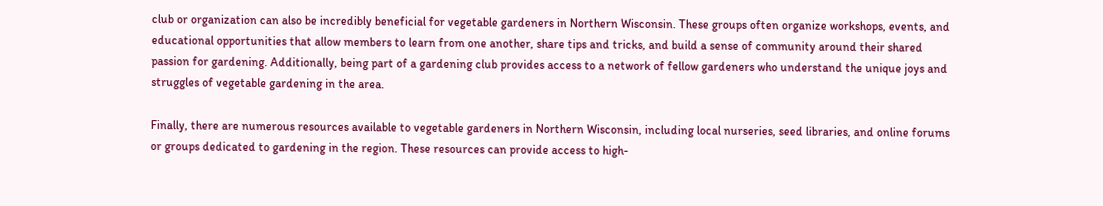club or organization can also be incredibly beneficial for vegetable gardeners in Northern Wisconsin. These groups often organize workshops, events, and educational opportunities that allow members to learn from one another, share tips and tricks, and build a sense of community around their shared passion for gardening. Additionally, being part of a gardening club provides access to a network of fellow gardeners who understand the unique joys and struggles of vegetable gardening in the area.

Finally, there are numerous resources available to vegetable gardeners in Northern Wisconsin, including local nurseries, seed libraries, and online forums or groups dedicated to gardening in the region. These resources can provide access to high-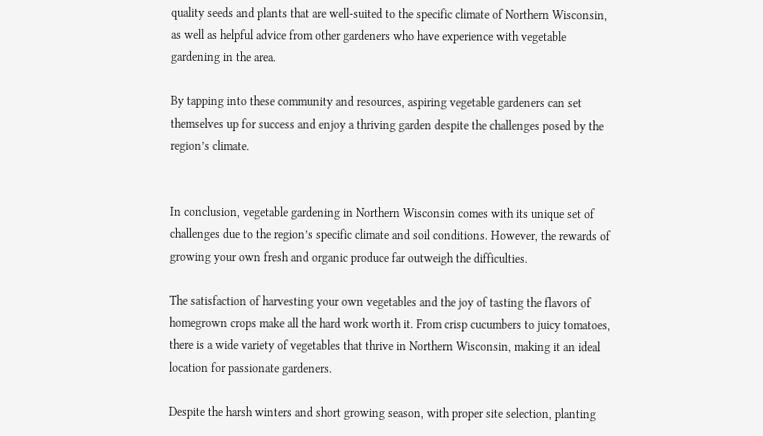quality seeds and plants that are well-suited to the specific climate of Northern Wisconsin, as well as helpful advice from other gardeners who have experience with vegetable gardening in the area.

By tapping into these community and resources, aspiring vegetable gardeners can set themselves up for success and enjoy a thriving garden despite the challenges posed by the region’s climate.


In conclusion, vegetable gardening in Northern Wisconsin comes with its unique set of challenges due to the region’s specific climate and soil conditions. However, the rewards of growing your own fresh and organic produce far outweigh the difficulties.

The satisfaction of harvesting your own vegetables and the joy of tasting the flavors of homegrown crops make all the hard work worth it. From crisp cucumbers to juicy tomatoes, there is a wide variety of vegetables that thrive in Northern Wisconsin, making it an ideal location for passionate gardeners.

Despite the harsh winters and short growing season, with proper site selection, planting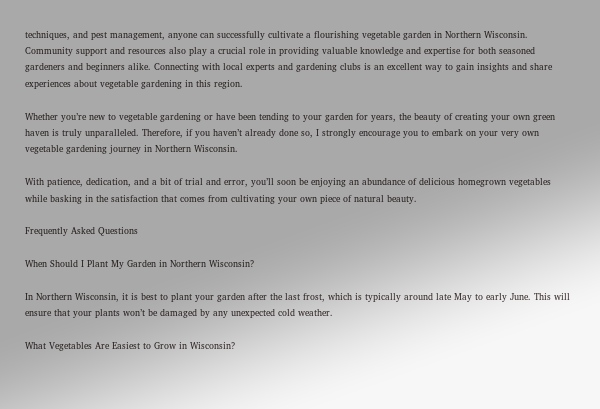techniques, and pest management, anyone can successfully cultivate a flourishing vegetable garden in Northern Wisconsin. Community support and resources also play a crucial role in providing valuable knowledge and expertise for both seasoned gardeners and beginners alike. Connecting with local experts and gardening clubs is an excellent way to gain insights and share experiences about vegetable gardening in this region.

Whether you’re new to vegetable gardening or have been tending to your garden for years, the beauty of creating your own green haven is truly unparalleled. Therefore, if you haven’t already done so, I strongly encourage you to embark on your very own vegetable gardening journey in Northern Wisconsin.

With patience, dedication, and a bit of trial and error, you’ll soon be enjoying an abundance of delicious homegrown vegetables while basking in the satisfaction that comes from cultivating your own piece of natural beauty.

Frequently Asked Questions

When Should I Plant My Garden in Northern Wisconsin?

In Northern Wisconsin, it is best to plant your garden after the last frost, which is typically around late May to early June. This will ensure that your plants won’t be damaged by any unexpected cold weather.

What Vegetables Are Easiest to Grow in Wisconsin?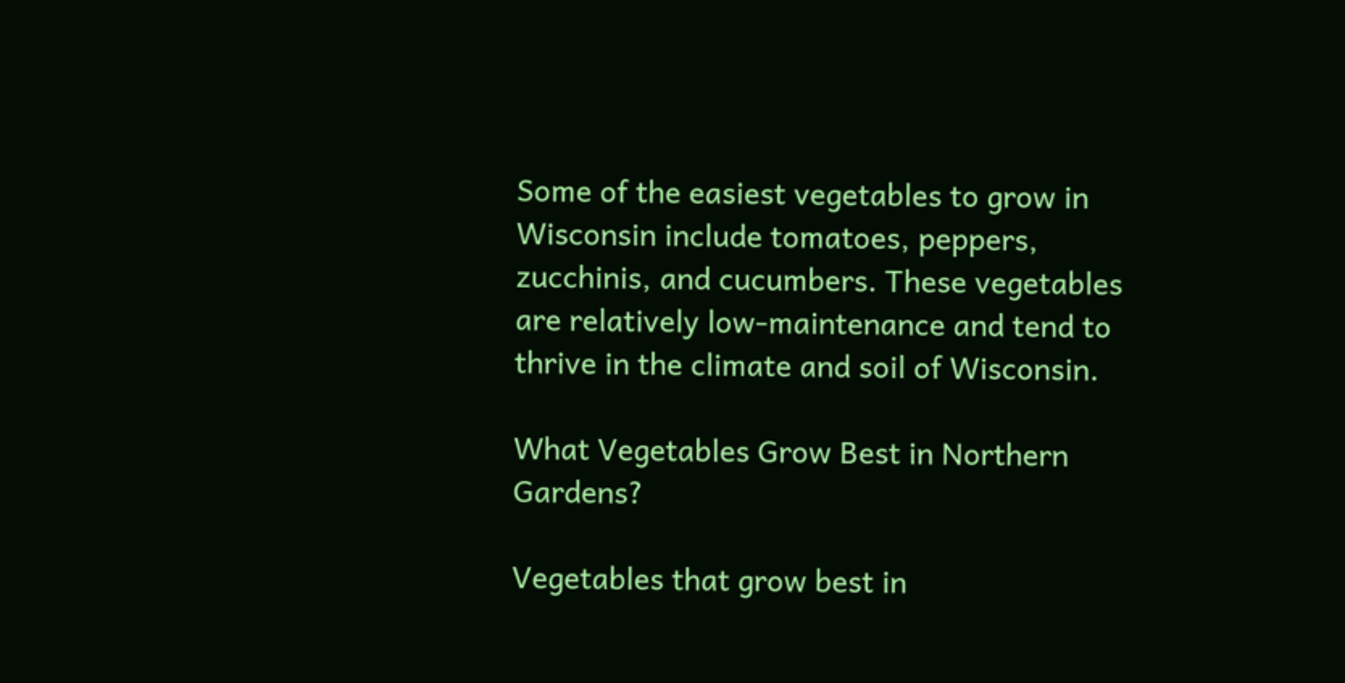Some of the easiest vegetables to grow in Wisconsin include tomatoes, peppers, zucchinis, and cucumbers. These vegetables are relatively low-maintenance and tend to thrive in the climate and soil of Wisconsin.

What Vegetables Grow Best in Northern Gardens?

Vegetables that grow best in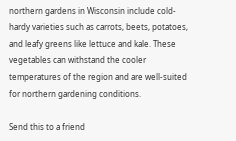northern gardens in Wisconsin include cold-hardy varieties such as carrots, beets, potatoes, and leafy greens like lettuce and kale. These vegetables can withstand the cooler temperatures of the region and are well-suited for northern gardening conditions.

Send this to a friend